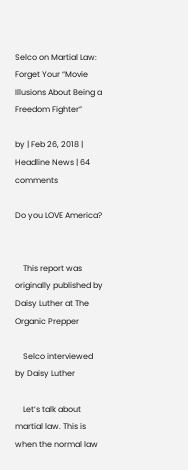Selco on Martial Law: Forget Your “Movie Illusions About Being a Freedom Fighter”

by | Feb 26, 2018 | Headline News | 64 comments

Do you LOVE America?


    This report was originally published by Daisy Luther at The Organic Prepper

    Selco interviewed by Daisy Luther

    Let’s talk about martial law. This is when the normal law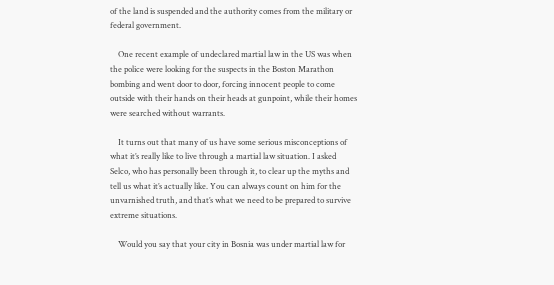of the land is suspended and the authority comes from the military or federal government.

    One recent example of undeclared martial law in the US was when the police were looking for the suspects in the Boston Marathon bombing and went door to door, forcing innocent people to come outside with their hands on their heads at gunpoint, while their homes were searched without warrants.

    It turns out that many of us have some serious misconceptions of what it’s really like to live through a martial law situation. I asked Selco, who has personally been through it, to clear up the myths and tell us what it’s actually like. You can always count on him for the unvarnished truth, and that’s what we need to be prepared to survive extreme situations.

    Would you say that your city in Bosnia was under martial law for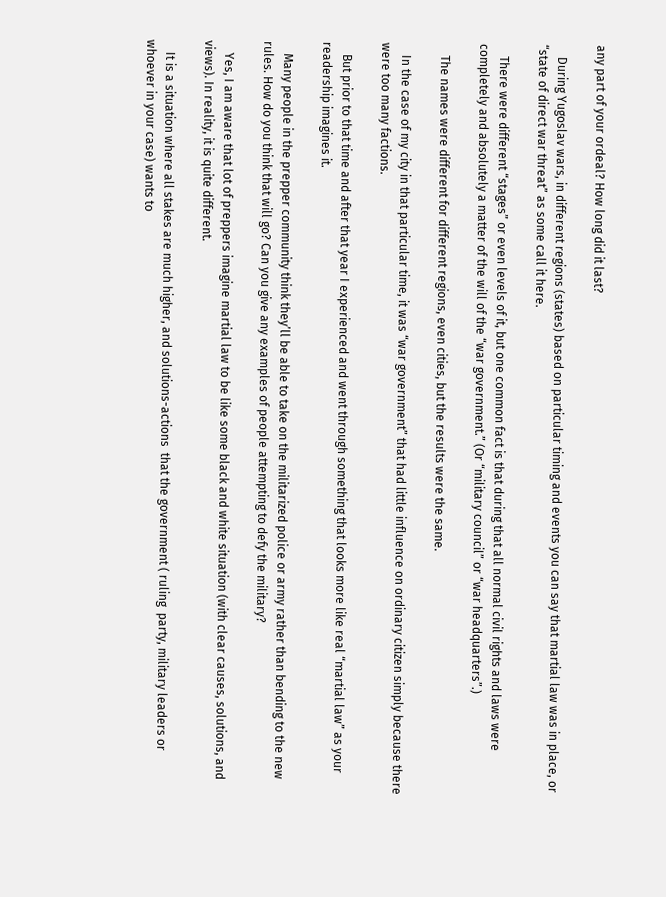any part of your ordeal? How long did it last?

    During Yugoslav wars, in different regions (states) based on particular timing and events you can say that martial law was in place, or “state of direct war threat” as some call it here.

    There were different “stages” or even levels of it, but one common fact is that during that all normal civil rights and laws were completely and absolutely a matter of the will of the “war government.” (Or “military council” or “war headquarters”.)

    The names were different for different regions, even cities, but the results were the same.

    In the case of my city in that particular time, it was “war government” that had little influence on ordinary citizen simply because there were too many factions.

    But prior to that time and after that year I experienced and went through something that looks more like real “martial law” as your readership imagines it.

    Many people in the prepper community think they’ll be able to take on the militarized police or army rather than bending to the new rules. How do you think that will go? Can you give any examples of people attempting to defy the military?

    Yes, I am aware that lot of preppers imagine martial law to be like some black and white situation (with clear causes, solutions, and views). In reality, it is quite different.

    It is a situation where all stakes are much higher, and solutions-actions  that the government ( ruling  party, military leaders or whoever in your case) wants to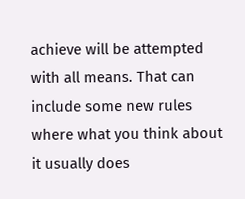achieve will be attempted with all means. That can include some new rules where what you think about it usually does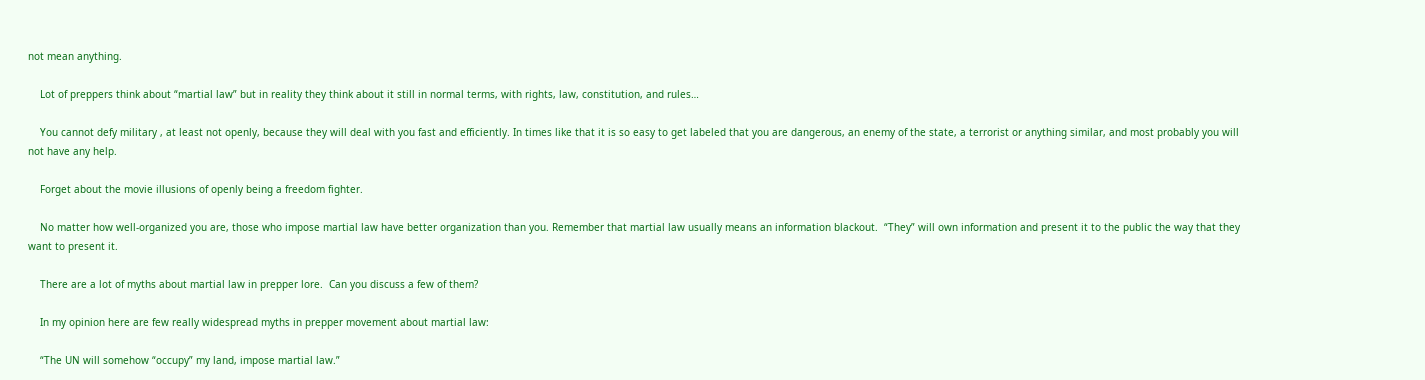not mean anything.

    Lot of preppers think about “martial law” but in reality they think about it still in normal terms, with rights, law, constitution, and rules…

    You cannot defy military , at least not openly, because they will deal with you fast and efficiently. In times like that it is so easy to get labeled that you are dangerous, an enemy of the state, a terrorist or anything similar, and most probably you will not have any help.

    Forget about the movie illusions of openly being a freedom fighter.

    No matter how well-organized you are, those who impose martial law have better organization than you. Remember that martial law usually means an information blackout.  “They” will own information and present it to the public the way that they want to present it.

    There are a lot of myths about martial law in prepper lore.  Can you discuss a few of them?

    In my opinion here are few really widespread myths in prepper movement about martial law:

    “The UN will somehow “occupy” my land, impose martial law.”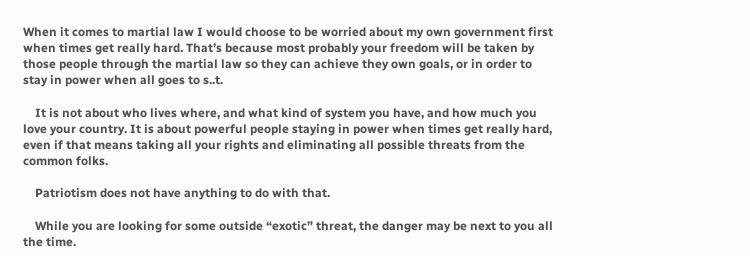When it comes to martial law I would choose to be worried about my own government first when times get really hard. That’s because most probably your freedom will be taken by those people through the martial law so they can achieve they own goals, or in order to stay in power when all goes to s..t.

    It is not about who lives where, and what kind of system you have, and how much you love your country. It is about powerful people staying in power when times get really hard, even if that means taking all your rights and eliminating all possible threats from the common folks.

    Patriotism does not have anything to do with that.

    While you are looking for some outside “exotic” threat, the danger may be next to you all the time.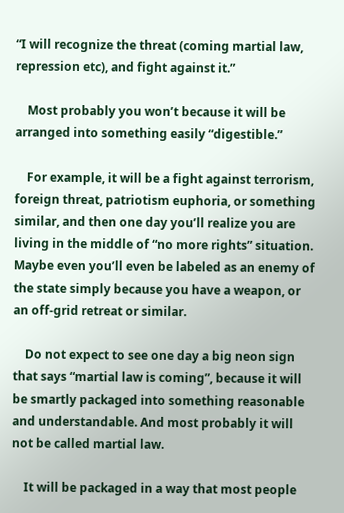“I will recognize the threat (coming martial law, repression etc), and fight against it.”

    Most probably you won’t because it will be arranged into something easily “digestible.”

    For example, it will be a fight against terrorism, foreign threat, patriotism euphoria, or something similar, and then one day you’ll realize you are living in the middle of “no more rights” situation. Maybe even you’ll even be labeled as an enemy of the state simply because you have a weapon, or an off-grid retreat or similar.

    Do not expect to see one day a big neon sign that says “martial law is coming”, because it will be smartly packaged into something reasonable and understandable. And most probably it will not be called martial law.

    It will be packaged in a way that most people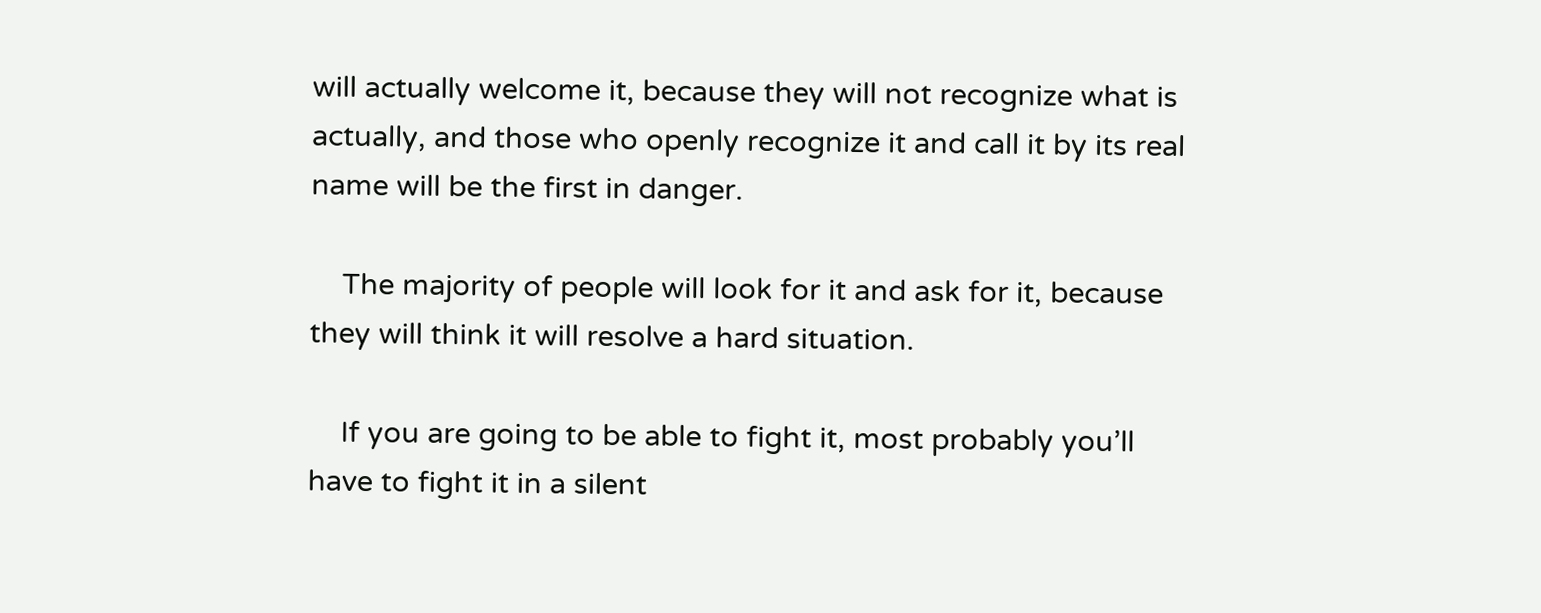will actually welcome it, because they will not recognize what is actually, and those who openly recognize it and call it by its real name will be the first in danger.

    The majority of people will look for it and ask for it, because they will think it will resolve a hard situation.

    If you are going to be able to fight it, most probably you’ll have to fight it in a silent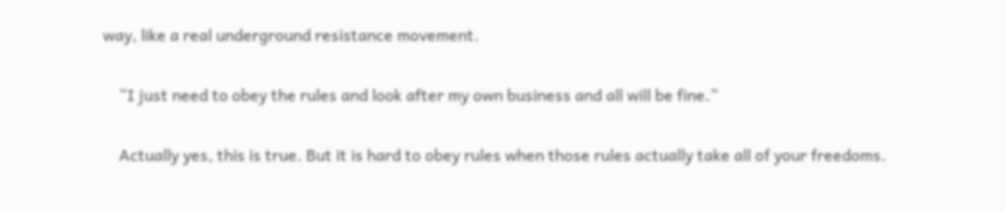way, like a real underground resistance movement.

    “I just need to obey the rules and look after my own business and all will be fine.”

    Actually yes, this is true. But it is hard to obey rules when those rules actually take all of your freedoms.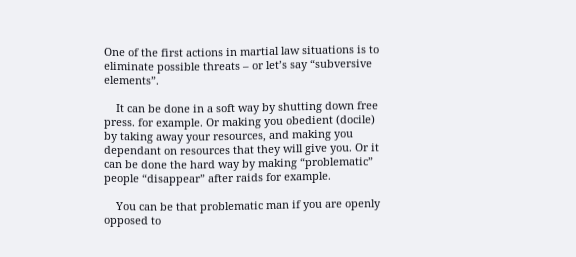One of the first actions in martial law situations is to eliminate possible threats – or let’s say “subversive elements”.

    It can be done in a soft way by shutting down free press. for example. Or making you obedient (docile) by taking away your resources, and making you dependant on resources that they will give you. Or it can be done the hard way by making “problematic” people “disappear” after raids for example.

    You can be that problematic man if you are openly opposed to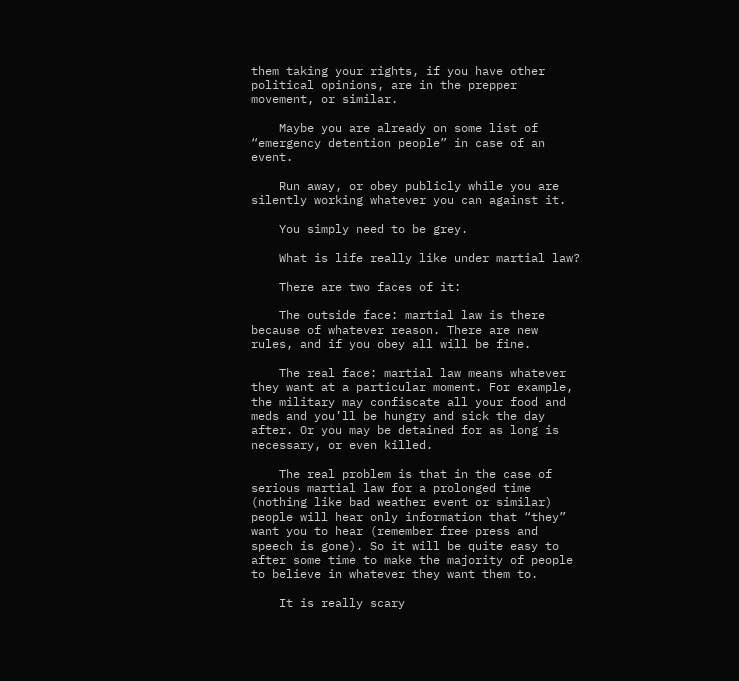them taking your rights, if you have other political opinions, are in the prepper movement, or similar.

    Maybe you are already on some list of “emergency detention people” in case of an event.

    Run away, or obey publicly while you are silently working whatever you can against it.

    You simply need to be grey.

    What is life really like under martial law?

    There are two faces of it:

    The outside face: martial law is there because of whatever reason. There are new rules, and if you obey all will be fine.

    The real face: martial law means whatever they want at a particular moment. For example, the military may confiscate all your food and meds and you’ll be hungry and sick the day after. Or you may be detained for as long is necessary, or even killed.

    The real problem is that in the case of serious martial law for a prolonged time (nothing like bad weather event or similar) people will hear only information that “they” want you to hear (remember free press and speech is gone). So it will be quite easy to after some time to make the majority of people to believe in whatever they want them to.

    It is really scary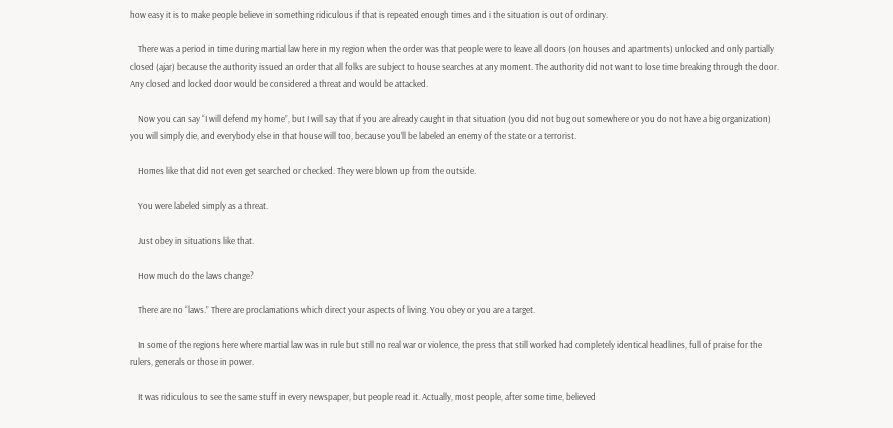how easy it is to make people believe in something ridiculous if that is repeated enough times and i the situation is out of ordinary.

    There was a period in time during martial law here in my region when the order was that people were to leave all doors (on houses and apartments) unlocked and only partially closed (ajar) because the authority issued an order that all folks are subject to house searches at any moment. The authority did not want to lose time breaking through the door. Any closed and locked door would be considered a threat and would be attacked.

    Now you can say “I will defend my home”, but I will say that if you are already caught in that situation (you did not bug out somewhere or you do not have a big organization) you will simply die, and everybody else in that house will too, because you’ll be labeled an enemy of the state or a terrorist.

    Homes like that did not even get searched or checked. They were blown up from the outside.

    You were labeled simply as a threat.

    Just obey in situations like that.

    How much do the laws change?

    There are no “laws.” There are proclamations which direct your aspects of living. You obey or you are a target.

    In some of the regions here where martial law was in rule but still no real war or violence, the press that still worked had completely identical headlines, full of praise for the rulers, generals or those in power.

    It was ridiculous to see the same stuff in every newspaper, but people read it. Actually, most people, after some time, believed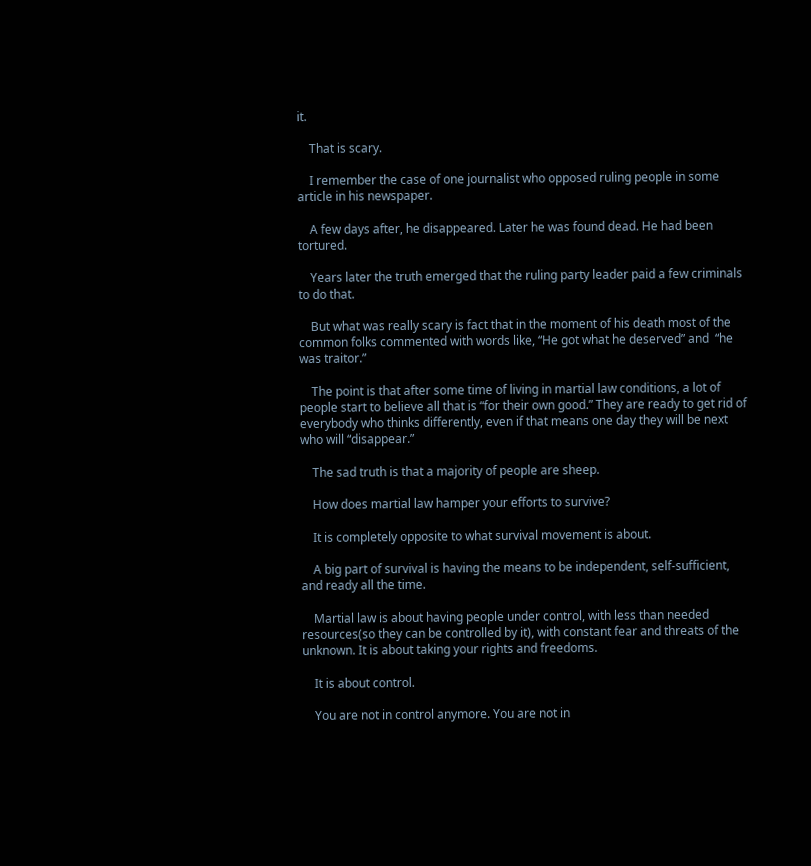it.

    That is scary.

    I remember the case of one journalist who opposed ruling people in some article in his newspaper.

    A few days after, he disappeared. Later he was found dead. He had been tortured.

    Years later the truth emerged that the ruling party leader paid a few criminals to do that.

    But what was really scary is fact that in the moment of his death most of the common folks commented with words like, “He got what he deserved” and  “he was traitor.”

    The point is that after some time of living in martial law conditions, a lot of people start to believe all that is “for their own good.” They are ready to get rid of everybody who thinks differently, even if that means one day they will be next who will “disappear.”

    The sad truth is that a majority of people are sheep.

    How does martial law hamper your efforts to survive?

    It is completely opposite to what survival movement is about.

    A big part of survival is having the means to be independent, self-sufficient, and ready all the time.

    Martial law is about having people under control, with less than needed resources(so they can be controlled by it), with constant fear and threats of the unknown. It is about taking your rights and freedoms.

    It is about control.

    You are not in control anymore. You are not in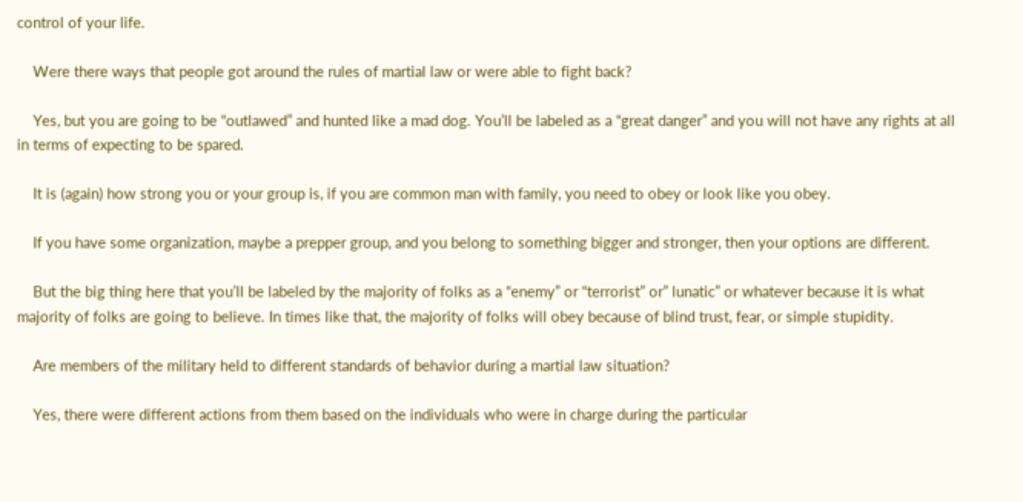control of your life.

    Were there ways that people got around the rules of martial law or were able to fight back?

    Yes, but you are going to be “outlawed” and hunted like a mad dog. You’ll be labeled as a “great danger” and you will not have any rights at all in terms of expecting to be spared.

    It is (again) how strong you or your group is, if you are common man with family, you need to obey or look like you obey.

    If you have some organization, maybe a prepper group, and you belong to something bigger and stronger, then your options are different.

    But the big thing here that you’ll be labeled by the majority of folks as a “enemy” or “terrorist” or” lunatic” or whatever because it is what majority of folks are going to believe. In times like that, the majority of folks will obey because of blind trust, fear, or simple stupidity.

    Are members of the military held to different standards of behavior during a martial law situation?

    Yes, there were different actions from them based on the individuals who were in charge during the particular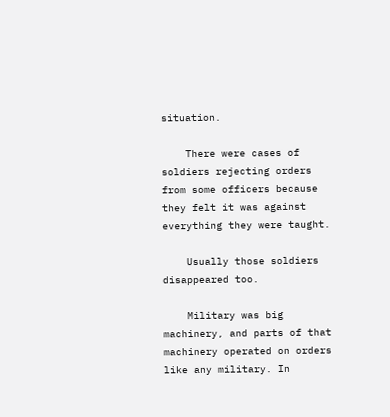situation.

    There were cases of soldiers rejecting orders from some officers because they felt it was against everything they were taught.

    Usually those soldiers disappeared too.

    Military was big machinery, and parts of that machinery operated on orders like any military. In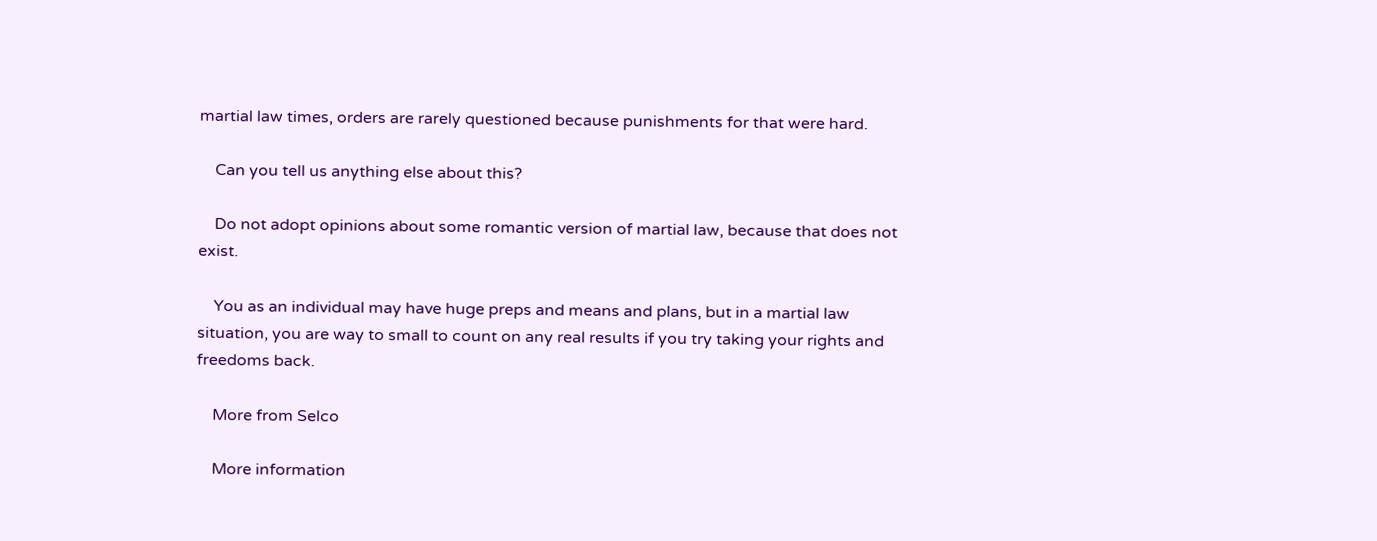martial law times, orders are rarely questioned because punishments for that were hard.

    Can you tell us anything else about this?

    Do not adopt opinions about some romantic version of martial law, because that does not exist.

    You as an individual may have huge preps and means and plans, but in a martial law situation, you are way to small to count on any real results if you try taking your rights and freedoms back.

    More from Selco

    More information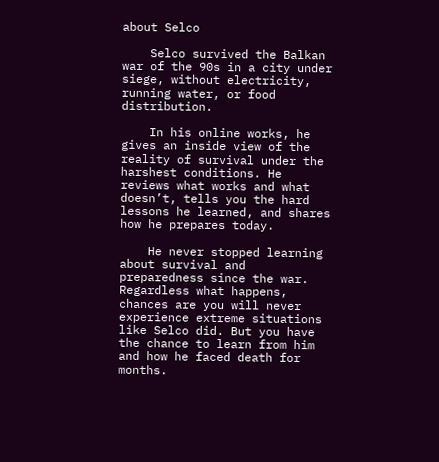about Selco

    Selco survived the Balkan war of the 90s in a city under siege, without electricity, running water, or food distribution.

    In his online works, he gives an inside view of the reality of survival under the harshest conditions. He reviews what works and what doesn’t, tells you the hard lessons he learned, and shares how he prepares today.

    He never stopped learning about survival and preparedness since the war. Regardless what happens, chances are you will never experience extreme situations like Selco did. But you have the chance to learn from him and how he faced death for months.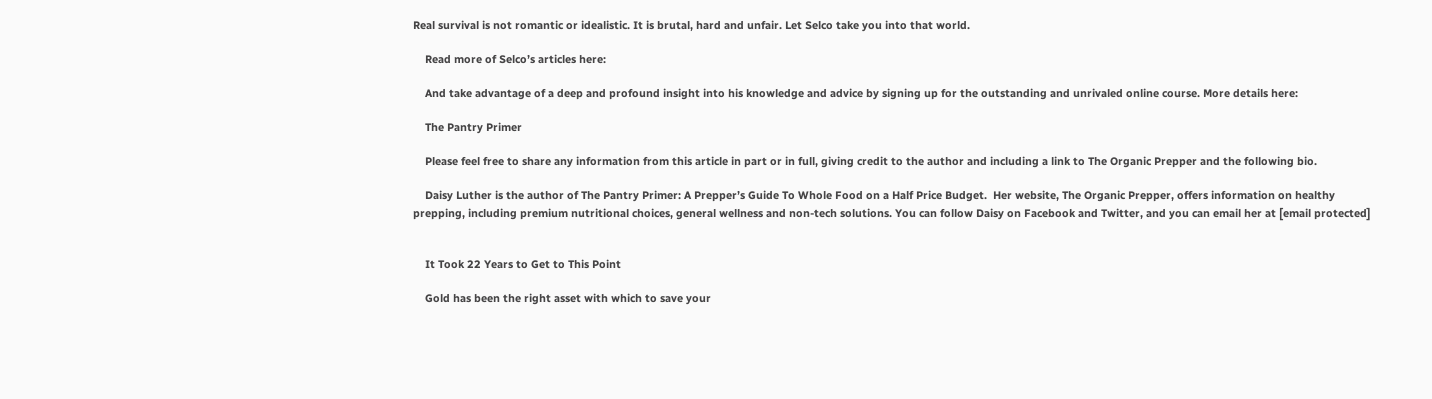Real survival is not romantic or idealistic. It is brutal, hard and unfair. Let Selco take you into that world.

    Read more of Selco’s articles here:

    And take advantage of a deep and profound insight into his knowledge and advice by signing up for the outstanding and unrivaled online course. More details here:

    The Pantry Primer

    Please feel free to share any information from this article in part or in full, giving credit to the author and including a link to The Organic Prepper and the following bio.

    Daisy Luther is the author of The Pantry Primer: A Prepper’s Guide To Whole Food on a Half Price Budget.  Her website, The Organic Prepper, offers information on healthy prepping, including premium nutritional choices, general wellness and non-tech solutions. You can follow Daisy on Facebook and Twitter, and you can email her at [email protected]


    It Took 22 Years to Get to This Point

    Gold has been the right asset with which to save your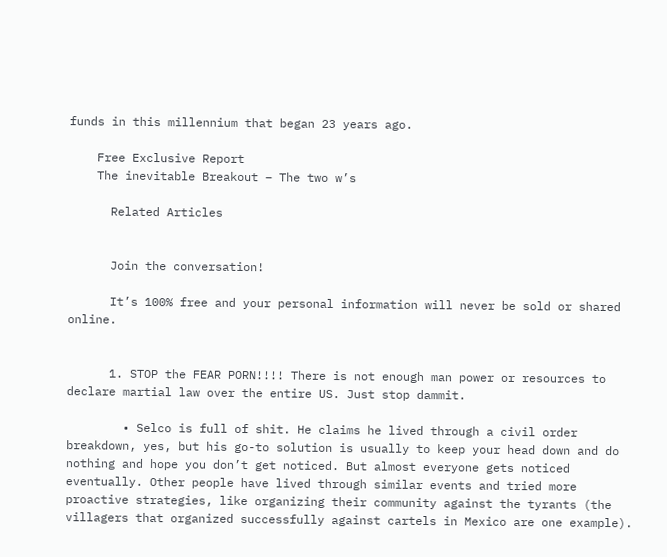funds in this millennium that began 23 years ago.

    Free Exclusive Report
    The inevitable Breakout – The two w’s

      Related Articles


      Join the conversation!

      It’s 100% free and your personal information will never be sold or shared online.


      1. STOP the FEAR PORN!!!! There is not enough man power or resources to declare martial law over the entire US. Just stop dammit.

        • Selco is full of shit. He claims he lived through a civil order breakdown, yes, but his go-to solution is usually to keep your head down and do nothing and hope you don’t get noticed. But almost everyone gets noticed eventually. Other people have lived through similar events and tried more proactive strategies, like organizing their community against the tyrants (the villagers that organized successfully against cartels in Mexico are one example).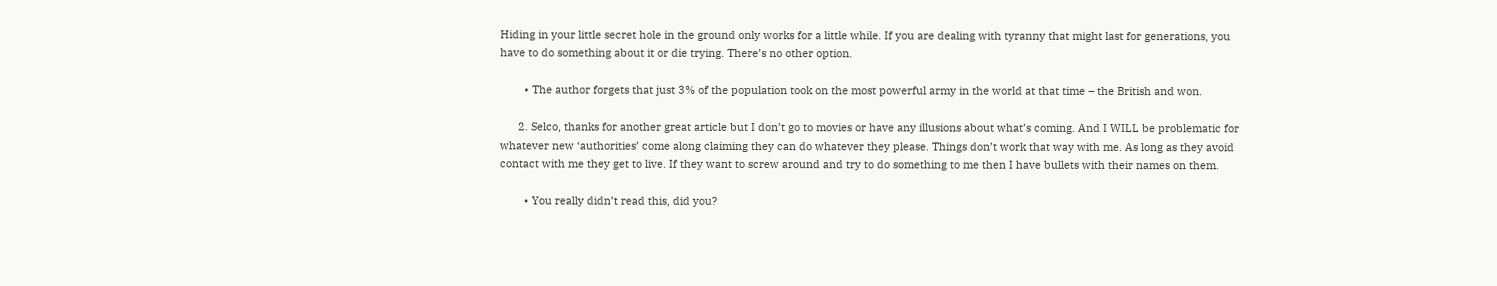Hiding in your little secret hole in the ground only works for a little while. If you are dealing with tyranny that might last for generations, you have to do something about it or die trying. There’s no other option.

        • The author forgets that just 3% of the population took on the most powerful army in the world at that time – the British and won.

      2. Selco, thanks for another great article but I don’t go to movies or have any illusions about what’s coming. And I WILL be problematic for whatever new ‘authorities’ come along claiming they can do whatever they please. Things don’t work that way with me. As long as they avoid contact with me they get to live. If they want to screw around and try to do something to me then I have bullets with their names on them.

        • You really didn’t read this, did you?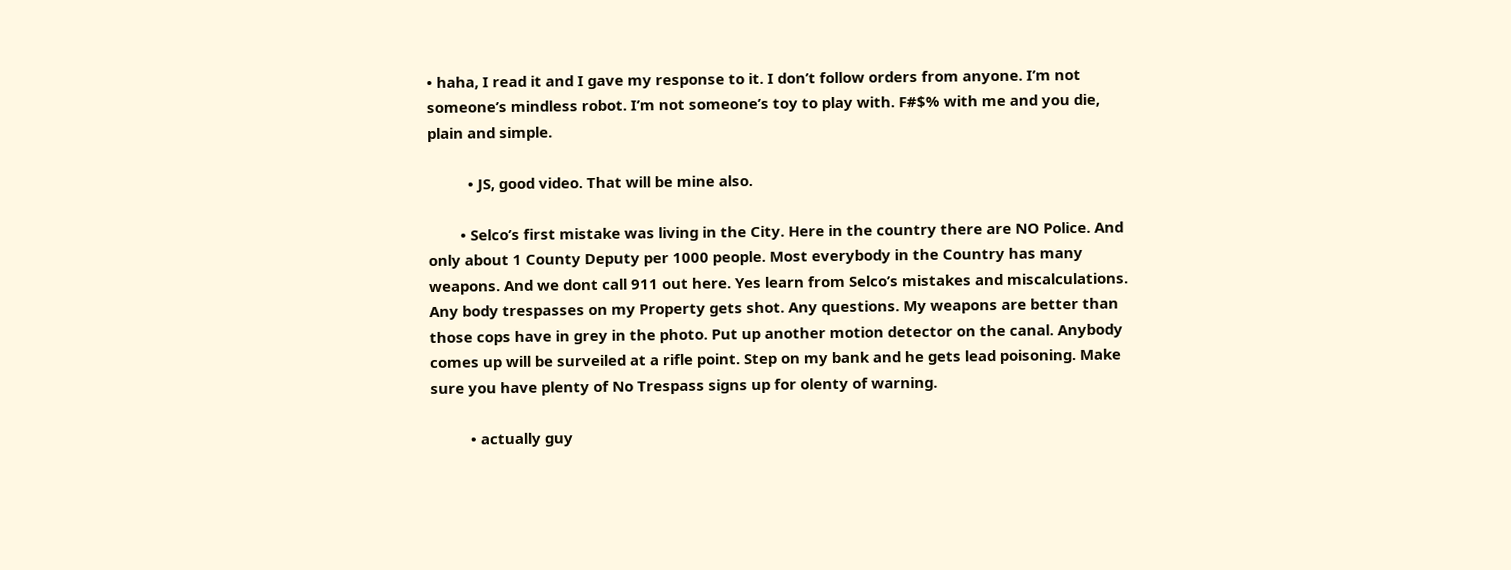• haha, I read it and I gave my response to it. I don’t follow orders from anyone. I’m not someone’s mindless robot. I’m not someone’s toy to play with. F#$% with me and you die, plain and simple.

          • JS, good video. That will be mine also.

        • Selco’s first mistake was living in the City. Here in the country there are NO Police. And only about 1 County Deputy per 1000 people. Most everybody in the Country has many weapons. And we dont call 911 out here. Yes learn from Selco’s mistakes and miscalculations. Any body trespasses on my Property gets shot. Any questions. My weapons are better than those cops have in grey in the photo. Put up another motion detector on the canal. Anybody comes up will be surveiled at a rifle point. Step on my bank and he gets lead poisoning. Make sure you have plenty of No Trespass signs up for olenty of warning.

          • actually guy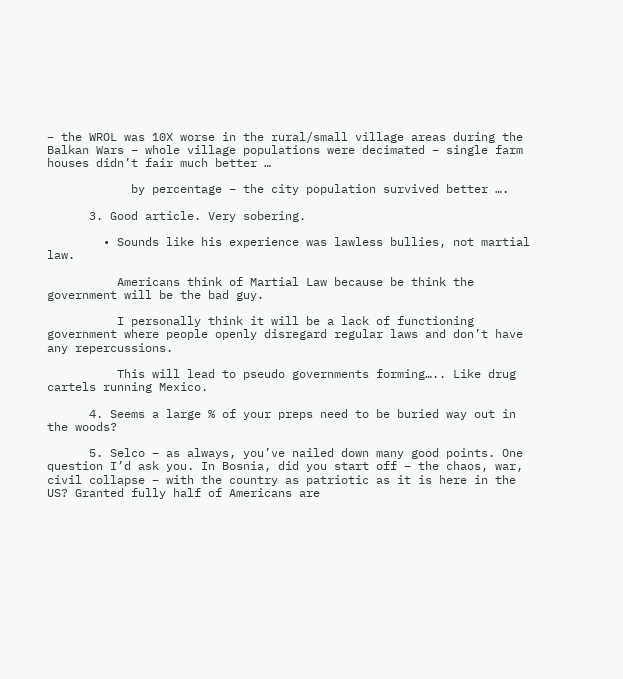– the WROL was 10X worse in the rural/small village areas during the Balkan Wars – whole village populations were decimated – single farm houses didn’t fair much better …

            by percentage – the city population survived better ….

      3. Good article. Very sobering.

        • Sounds like his experience was lawless bullies, not martial law.

          Americans think of Martial Law because be think the government will be the bad guy.

          I personally think it will be a lack of functioning government where people openly disregard regular laws and don’t have any repercussions.

          This will lead to pseudo governments forming….. Like drug cartels running Mexico.

      4. Seems a large % of your preps need to be buried way out in the woods?

      5. Selco – as always, you’ve nailed down many good points. One question I’d ask you. In Bosnia, did you start off – the chaos, war, civil collapse – with the country as patriotic as it is here in the US? Granted fully half of Americans are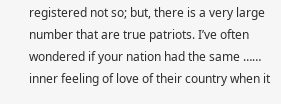registered not so; but, there is a very large number that are true patriots. I’ve often wondered if your nation had the same …… inner feeling of love of their country when it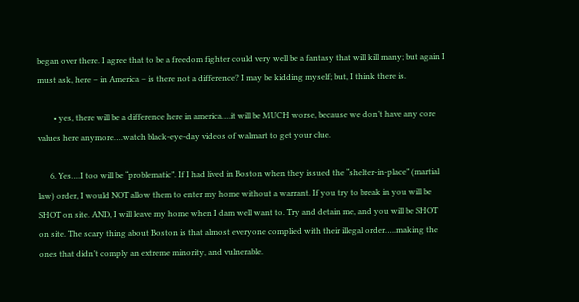began over there. I agree that to be a freedom fighter could very well be a fantasy that will kill many; but again I must ask, here – in America – is there not a difference? I may be kidding myself; but, I think there is.

        • yes, there will be a difference here in america….it will be MUCH worse, because we don’t have any core values here anymore….watch black-eye-day videos of walmart to get your clue.

      6. Yes….I too will be “problematic”. If I had lived in Boston when they issued the “shelter-in-place” (martial law) order, I would NOT allow them to enter my home without a warrant. If you try to break in you will be SHOT on site. AND, I will leave my home when I dam well want to. Try and detain me, and you will be SHOT on site. The scary thing about Boston is that almost everyone complied with their illegal order…..making the ones that didn’t comply an extreme minority, and vulnerable.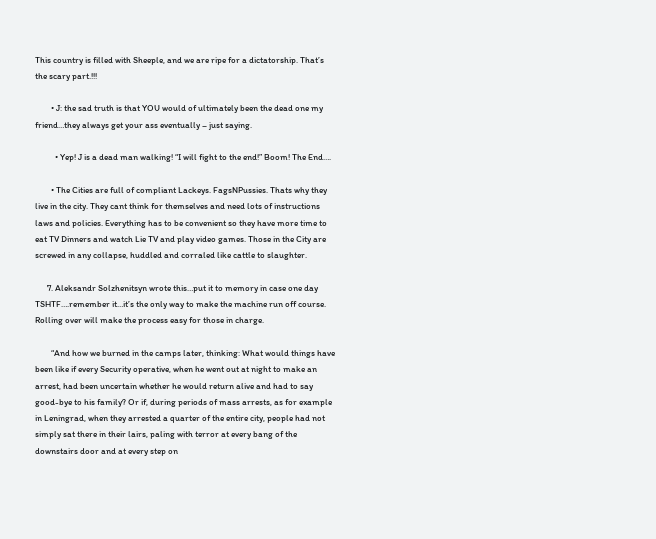This country is filled with Sheeple, and we are ripe for a dictatorship. That’s the scary part.!!!

        • J: the sad truth is that YOU would of ultimately been the dead one my friend…they always get your ass eventually – just saying.

          • Yep! J is a dead man walking! “I will fight to the end!” Boom! The End….

        • The Cities are full of compliant Lackeys. FagsNPussies. Thats why they live in the city. They cant think for themselves and need lots of instructions laws and policies. Everything has to be convenient so they have more time to eat TV Dinners and watch Lie TV and play video games. Those in the City are screwed in any collapse, huddled and corraled like cattle to slaughter.

      7. Aleksandr Solzhenitsyn wrote this…put it to memory in case one day TSHTF….remember it…it’s the only way to make the machine run off course. Rolling over will make the process easy for those in charge.

        “And how we burned in the camps later, thinking: What would things have been like if every Security operative, when he went out at night to make an arrest, had been uncertain whether he would return alive and had to say good-bye to his family? Or if, during periods of mass arrests, as for example in Leningrad, when they arrested a quarter of the entire city, people had not simply sat there in their lairs, paling with terror at every bang of the downstairs door and at every step on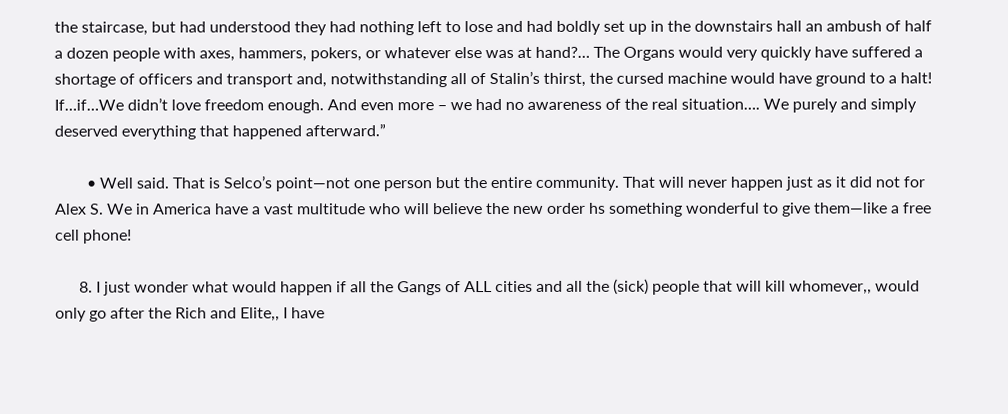the staircase, but had understood they had nothing left to lose and had boldly set up in the downstairs hall an ambush of half a dozen people with axes, hammers, pokers, or whatever else was at hand?… The Organs would very quickly have suffered a shortage of officers and transport and, notwithstanding all of Stalin’s thirst, the cursed machine would have ground to a halt! If…if…We didn’t love freedom enough. And even more – we had no awareness of the real situation…. We purely and simply deserved everything that happened afterward.”

        • Well said. That is Selco’s point—not one person but the entire community. That will never happen just as it did not for Alex S. We in America have a vast multitude who will believe the new order hs something wonderful to give them—like a free cell phone!

      8. I just wonder what would happen if all the Gangs of ALL cities and all the (sick) people that will kill whomever,, would only go after the Rich and Elite,, I have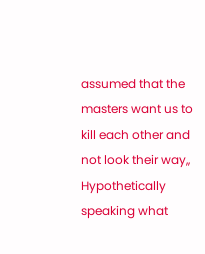assumed that the masters want us to kill each other and not look their way,, Hypothetically speaking what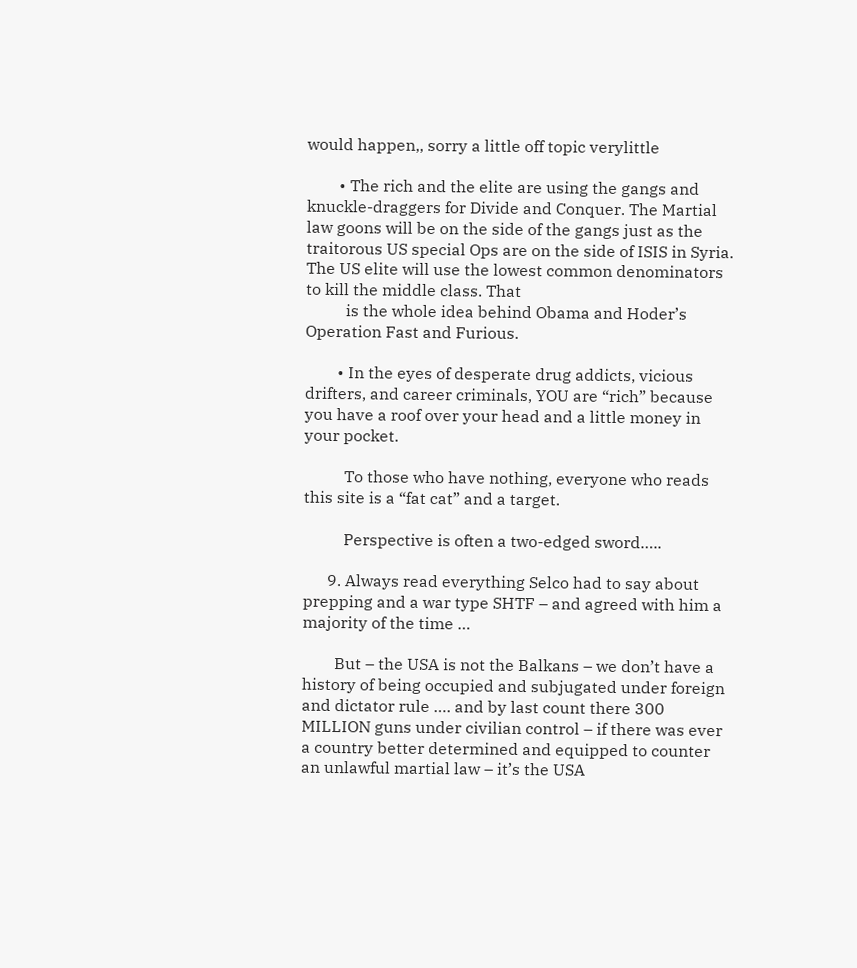would happen,, sorry a little off topic verylittle

        • The rich and the elite are using the gangs and knuckle-draggers for Divide and Conquer. The Martial law goons will be on the side of the gangs just as the traitorous US special Ops are on the side of ISIS in Syria. The US elite will use the lowest common denominators to kill the middle class. That
          is the whole idea behind Obama and Hoder’s Operation Fast and Furious.

        • In the eyes of desperate drug addicts, vicious drifters, and career criminals, YOU are “rich” because you have a roof over your head and a little money in your pocket.

          To those who have nothing, everyone who reads this site is a “fat cat” and a target.

          Perspective is often a two-edged sword…..

      9. Always read everything Selco had to say about prepping and a war type SHTF – and agreed with him a majority of the time …

        But – the USA is not the Balkans – we don’t have a history of being occupied and subjugated under foreign and dictator rule …. and by last count there 300 MILLION guns under civilian control – if there was ever a country better determined and equipped to counter an unlawful martial law – it’s the USA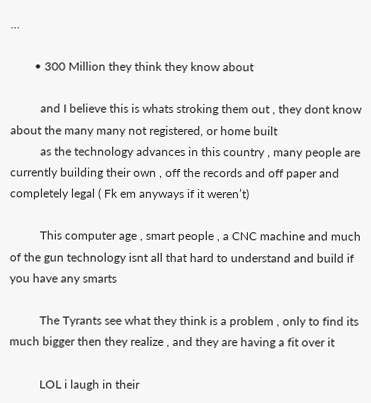…

        • 300 Million they think they know about

          and I believe this is whats stroking them out , they dont know about the many many not registered, or home built
          as the technology advances in this country , many people are currently building their own , off the records and off paper and completely legal ( Fk em anyways if it weren’t)

          This computer age , smart people , a CNC machine and much of the gun technology isnt all that hard to understand and build if you have any smarts

          The Tyrants see what they think is a problem , only to find its much bigger then they realize , and they are having a fit over it

          LOL i laugh in their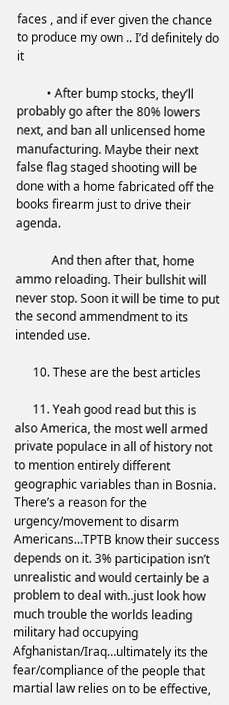faces , and if ever given the chance to produce my own .. I’d definitely do it

          • After bump stocks, they’ll probably go after the 80% lowers next, and ban all unlicensed home manufacturing. Maybe their next false flag staged shooting will be done with a home fabricated off the books firearm just to drive their agenda.

            And then after that, home ammo reloading. Their bullshit will never stop. Soon it will be time to put the second ammendment to its intended use.

      10. These are the best articles

      11. Yeah good read but this is also America, the most well armed private populace in all of history not to mention entirely different geographic variables than in Bosnia. There’s a reason for the urgency/movement to disarm Americans…TPTB know their success depends on it. 3% participation isn’t unrealistic and would certainly be a problem to deal with..just look how much trouble the worlds leading military had occupying Afghanistan/Iraq…ultimately its the fear/compliance of the people that martial law relies on to be effective,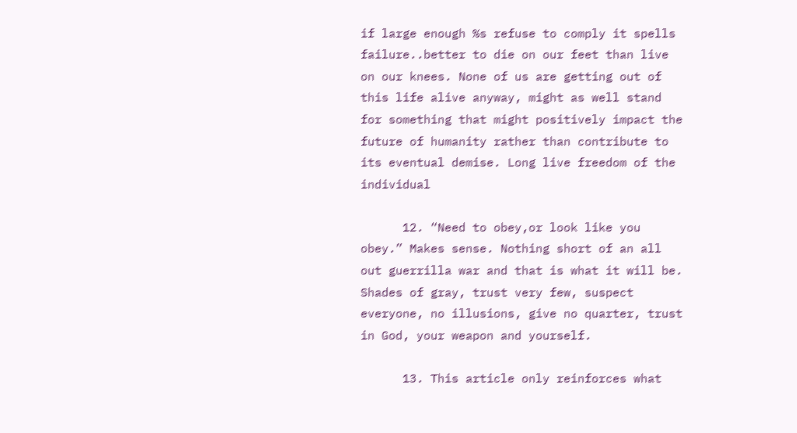if large enough %s refuse to comply it spells failure..better to die on our feet than live on our knees. None of us are getting out of this life alive anyway, might as well stand for something that might positively impact the future of humanity rather than contribute to its eventual demise. Long live freedom of the individual

      12. “Need to obey,or look like you obey.” Makes sense. Nothing short of an all out guerrilla war and that is what it will be. Shades of gray, trust very few, suspect everyone, no illusions, give no quarter, trust in God, your weapon and yourself.

      13. This article only reinforces what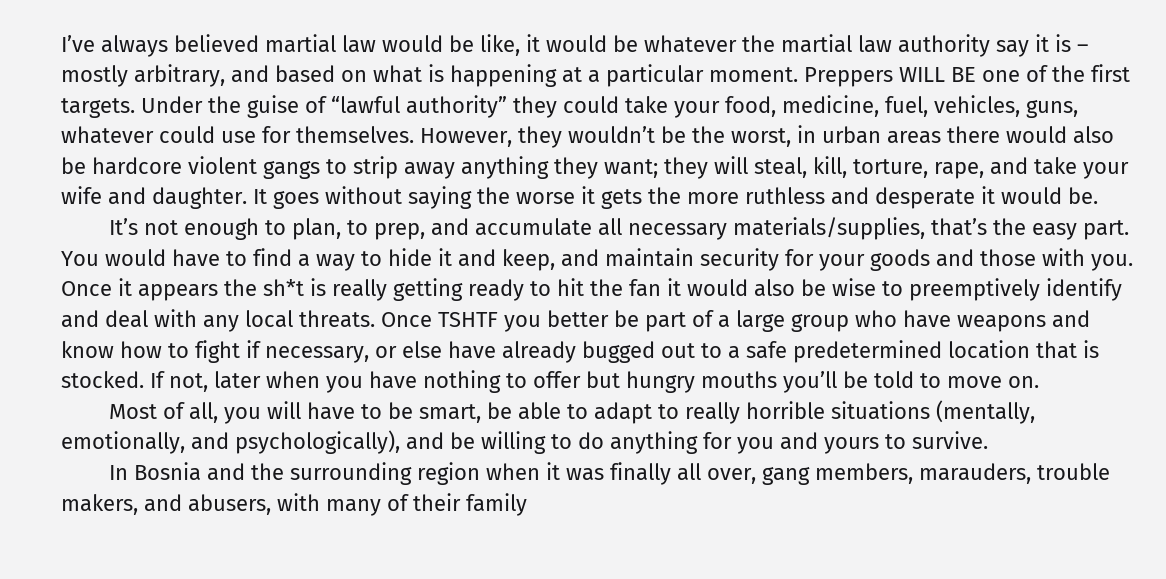I’ve always believed martial law would be like, it would be whatever the martial law authority say it is – mostly arbitrary, and based on what is happening at a particular moment. Preppers WILL BE one of the first targets. Under the guise of “lawful authority” they could take your food, medicine, fuel, vehicles, guns, whatever could use for themselves. However, they wouldn’t be the worst, in urban areas there would also be hardcore violent gangs to strip away anything they want; they will steal, kill, torture, rape, and take your wife and daughter. It goes without saying the worse it gets the more ruthless and desperate it would be.
        It’s not enough to plan, to prep, and accumulate all necessary materials/supplies, that’s the easy part. You would have to find a way to hide it and keep, and maintain security for your goods and those with you. Once it appears the sh*t is really getting ready to hit the fan it would also be wise to preemptively identify and deal with any local threats. Once TSHTF you better be part of a large group who have weapons and know how to fight if necessary, or else have already bugged out to a safe predetermined location that is stocked. If not, later when you have nothing to offer but hungry mouths you’ll be told to move on.
        Most of all, you will have to be smart, be able to adapt to really horrible situations (mentally, emotionally, and psychologically), and be willing to do anything for you and yours to survive.
        In Bosnia and the surrounding region when it was finally all over, gang members, marauders, trouble makers, and abusers, with many of their family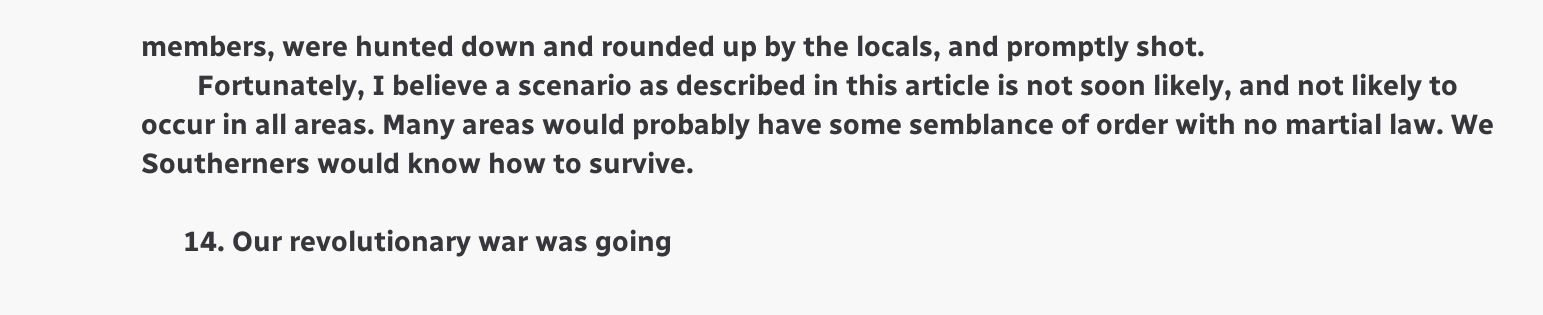members, were hunted down and rounded up by the locals, and promptly shot.
        Fortunately, I believe a scenario as described in this article is not soon likely, and not likely to occur in all areas. Many areas would probably have some semblance of order with no martial law. We Southerners would know how to survive.

      14. Our revolutionary war was going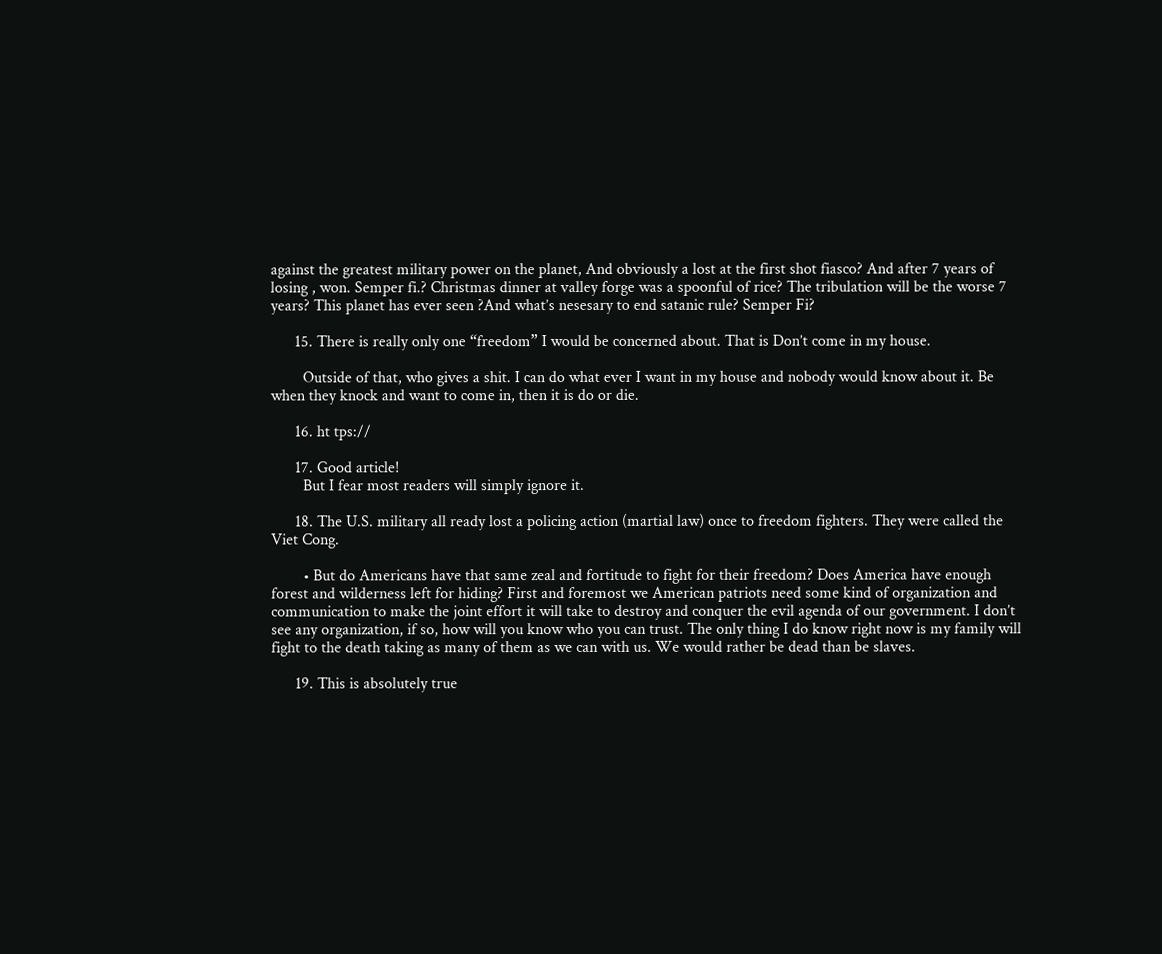against the greatest military power on the planet, And obviously a lost at the first shot fiasco? And after 7 years of losing , won. Semper fi.? Christmas dinner at valley forge was a spoonful of rice? The tribulation will be the worse 7 years? This planet has ever seen ?And what’s nesesary to end satanic rule? Semper Fi?

      15. There is really only one “freedom” I would be concerned about. That is Don’t come in my house.

        Outside of that, who gives a shit. I can do what ever I want in my house and nobody would know about it. Be when they knock and want to come in, then it is do or die.

      16. ht tps://

      17. Good article!
        But I fear most readers will simply ignore it.

      18. The U.S. military all ready lost a policing action (martial law) once to freedom fighters. They were called the Viet Cong.

        • But do Americans have that same zeal and fortitude to fight for their freedom? Does America have enough forest and wilderness left for hiding? First and foremost we American patriots need some kind of organization and communication to make the joint effort it will take to destroy and conquer the evil agenda of our government. I don’t see any organization, if so, how will you know who you can trust. The only thing I do know right now is my family will fight to the death taking as many of them as we can with us. We would rather be dead than be slaves.

      19. This is absolutely true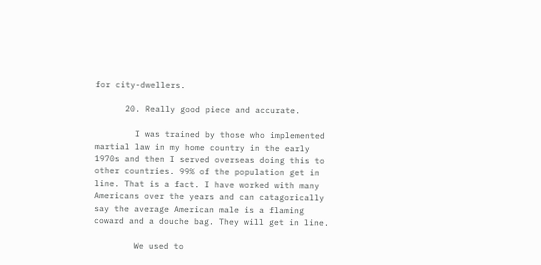for city-dwellers.

      20. Really good piece and accurate.

        I was trained by those who implemented martial law in my home country in the early 1970s and then I served overseas doing this to other countries. 99% of the population get in line. That is a fact. I have worked with many Americans over the years and can catagorically say the average American male is a flaming coward and a douche bag. They will get in line.

        We used to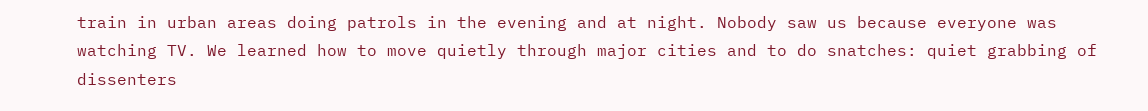train in urban areas doing patrols in the evening and at night. Nobody saw us because everyone was watching TV. We learned how to move quietly through major cities and to do snatches: quiet grabbing of dissenters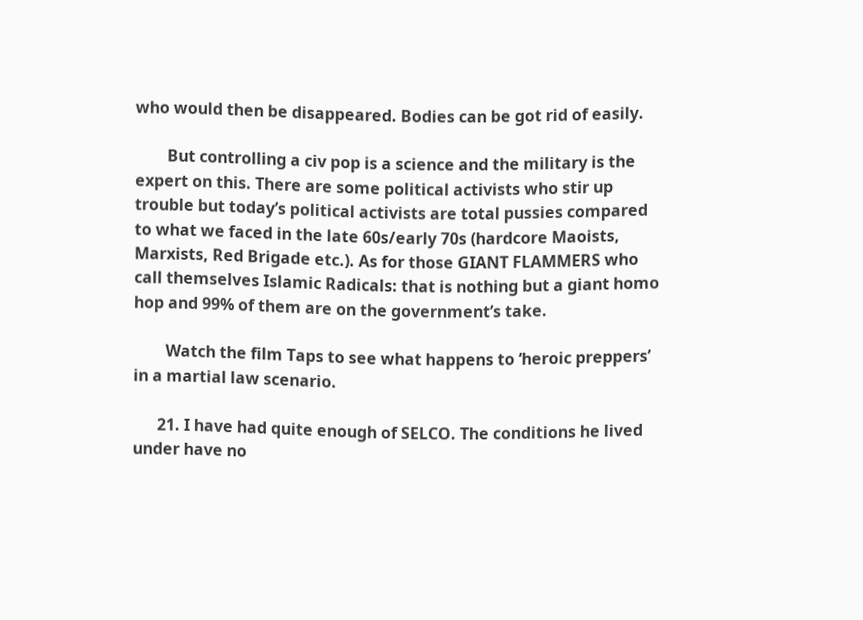who would then be disappeared. Bodies can be got rid of easily.

        But controlling a civ pop is a science and the military is the expert on this. There are some political activists who stir up trouble but today’s political activists are total pussies compared to what we faced in the late 60s/early 70s (hardcore Maoists, Marxists, Red Brigade etc.). As for those GIANT FLAMMERS who call themselves Islamic Radicals: that is nothing but a giant homo hop and 99% of them are on the government’s take.

        Watch the film Taps to see what happens to ‘heroic preppers’ in a martial law scenario.

      21. I have had quite enough of SELCO. The conditions he lived under have no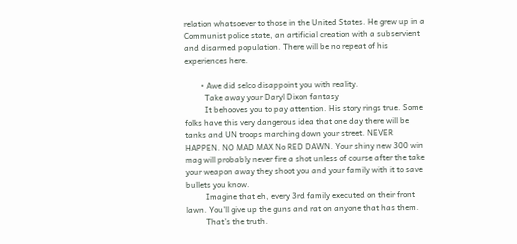relation whatsoever to those in the United States. He grew up in a Communist police state, an artificial creation with a subservient and disarmed population. There will be no repeat of his experiences here.

        • Awe did selco disappoint you with reality.
          Take away your Daryl Dixon fantasy
          It behooves you to pay attention. His story rings true. Some folks have this very dangerous idea that one day there will be tanks and UN troops marching down your street. NEVER HAPPEN. NO MAD MAX No RED DAWN. Your shiny new 300 win mag will probably never fire a shot unless of course after the take your weapon away they shoot you and your family with it to save bullets you know.
          Imagine that eh, every 3rd family executed on their front lawn. You’ll give up the guns and rat on anyone that has them.
          That’s the truth.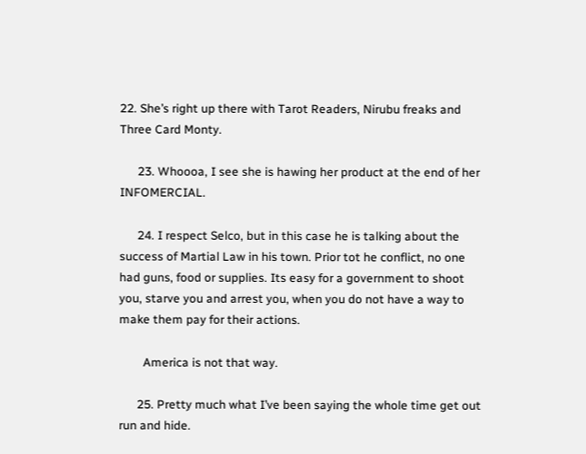22. She’s right up there with Tarot Readers, Nirubu freaks and Three Card Monty.

      23. Whoooa, I see she is hawing her product at the end of her INFOMERCIAL.

      24. I respect Selco, but in this case he is talking about the success of Martial Law in his town. Prior tot he conflict, no one had guns, food or supplies. Its easy for a government to shoot you, starve you and arrest you, when you do not have a way to make them pay for their actions.

        America is not that way.

      25. Pretty much what I’ve been saying the whole time get out run and hide.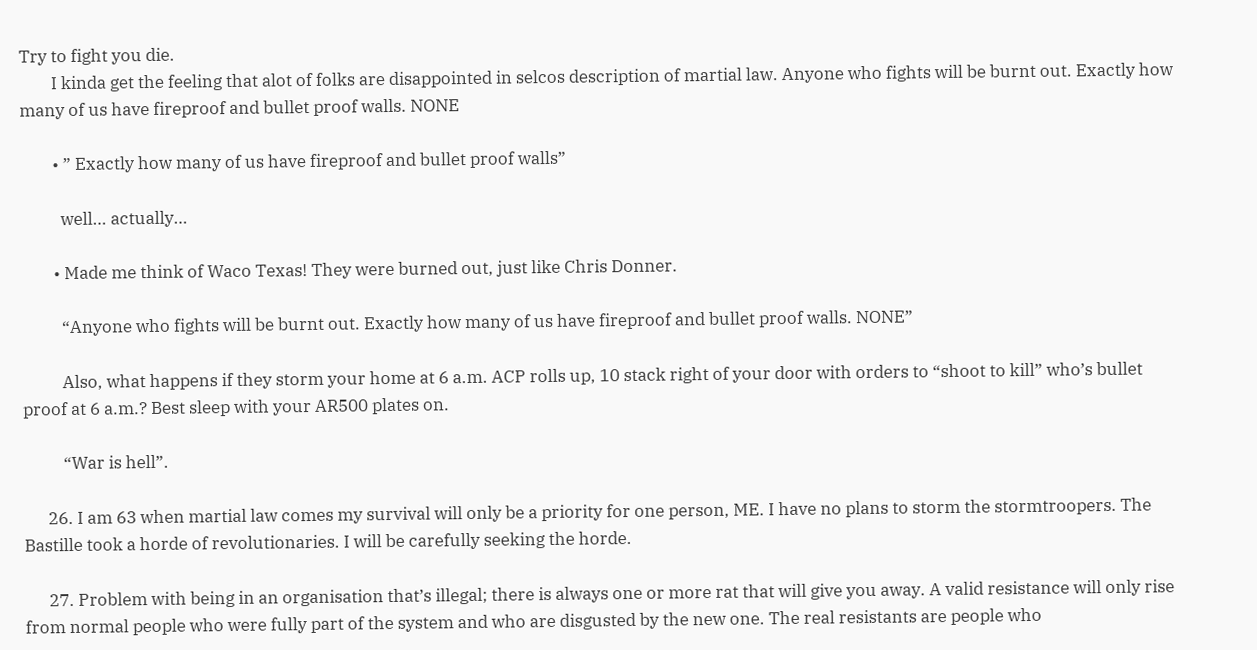Try to fight you die.
        I kinda get the feeling that alot of folks are disappointed in selcos description of martial law. Anyone who fights will be burnt out. Exactly how many of us have fireproof and bullet proof walls. NONE

        • ” Exactly how many of us have fireproof and bullet proof walls”

          well… actually…

        • Made me think of Waco Texas! They were burned out, just like Chris Donner.

          “Anyone who fights will be burnt out. Exactly how many of us have fireproof and bullet proof walls. NONE”

          Also, what happens if they storm your home at 6 a.m. ACP rolls up, 10 stack right of your door with orders to “shoot to kill” who’s bullet proof at 6 a.m.? Best sleep with your AR500 plates on.

          “War is hell”.

      26. I am 63 when martial law comes my survival will only be a priority for one person, ME. I have no plans to storm the stormtroopers. The Bastille took a horde of revolutionaries. I will be carefully seeking the horde.

      27. Problem with being in an organisation that’s illegal; there is always one or more rat that will give you away. A valid resistance will only rise from normal people who were fully part of the system and who are disgusted by the new one. The real resistants are people who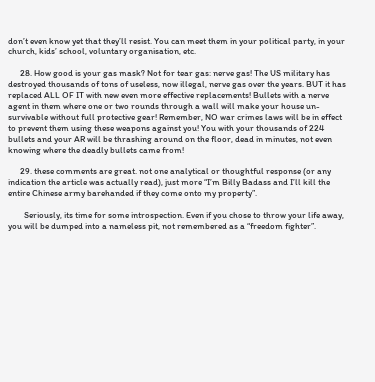don’t even know yet that they’ll resist. You can meet them in your political party, in your church, kids’ school, voluntary organisation, etc.

      28. How good is your gas mask? Not for tear gas: nerve gas! The US military has destroyed thousands of tons of useless, now illegal, nerve gas over the years. BUT it has replaced ALL OF IT with new even more effective replacements! Bullets with a nerve agent in them where one or two rounds through a wall will make your house un-survivable without full protective gear! Remember, NO war crimes laws will be in effect to prevent them using these weapons against you! You with your thousands of 224 bullets and your AR will be thrashing around on the floor, dead in minutes, not even knowing where the deadly bullets came from!

      29. these comments are great. not one analytical or thoughtful response (or any indication the article was actually read), just more “I’m Billy Badass and I’ll kill the entire Chinese army barehanded if they come onto my property”.

        Seriously, its time for some introspection. Even if you chose to throw your life away, you will be dumped into a nameless pit, not remembered as a “freedom fighter”.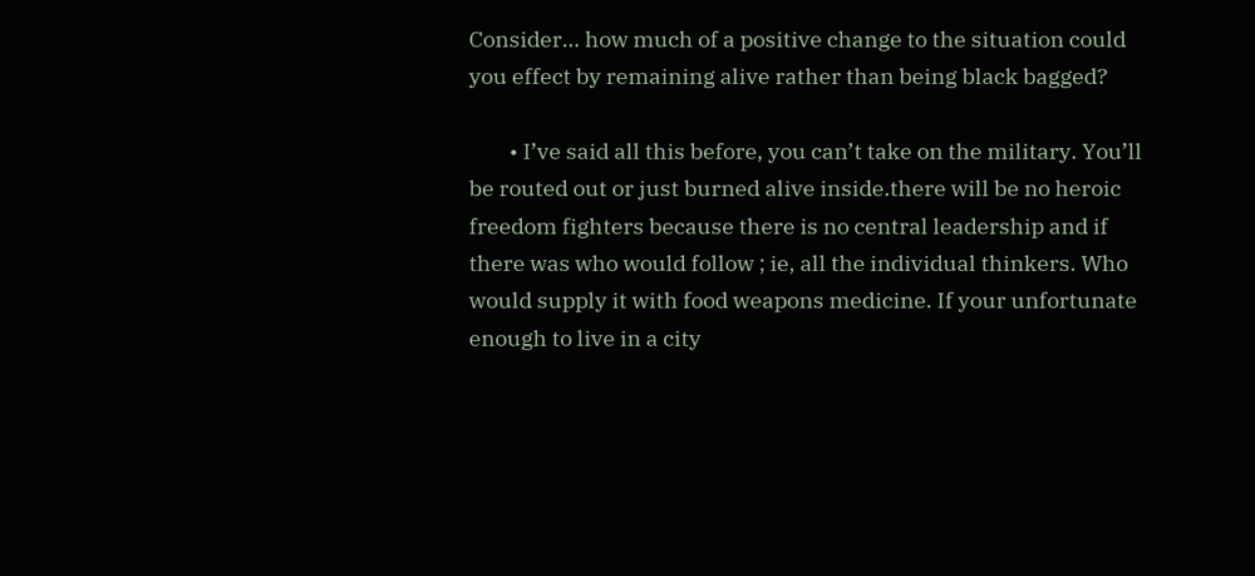Consider… how much of a positive change to the situation could you effect by remaining alive rather than being black bagged?

        • I’ve said all this before, you can’t take on the military. You’ll be routed out or just burned alive inside.there will be no heroic freedom fighters because there is no central leadership and if there was who would follow ; ie, all the individual thinkers. Who would supply it with food weapons medicine. If your unfortunate enough to live in a city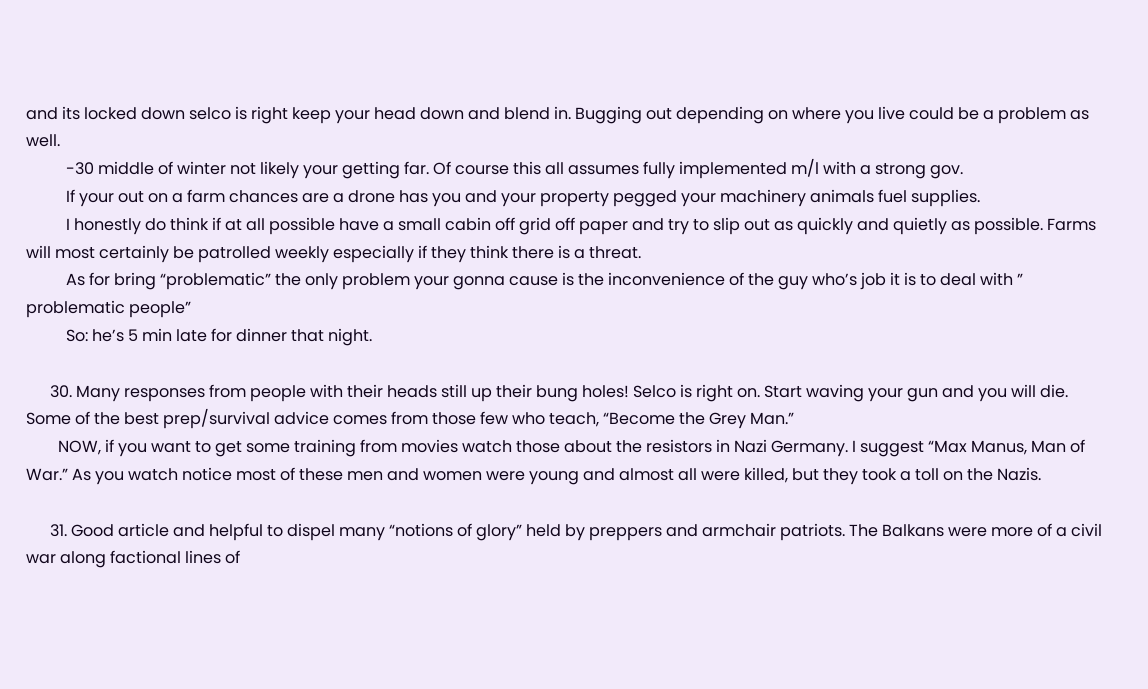and its locked down selco is right keep your head down and blend in. Bugging out depending on where you live could be a problem as well.
          -30 middle of winter not likely your getting far. Of course this all assumes fully implemented m/l with a strong gov.
          If your out on a farm chances are a drone has you and your property pegged your machinery animals fuel supplies.
          I honestly do think if at all possible have a small cabin off grid off paper and try to slip out as quickly and quietly as possible. Farms will most certainly be patrolled weekly especially if they think there is a threat.
          As for bring “problematic” the only problem your gonna cause is the inconvenience of the guy who’s job it is to deal with ” problematic people”
          So: he’s 5 min late for dinner that night.

      30. Many responses from people with their heads still up their bung holes! Selco is right on. Start waving your gun and you will die. Some of the best prep/survival advice comes from those few who teach, “Become the Grey Man.”
        NOW, if you want to get some training from movies watch those about the resistors in Nazi Germany. I suggest “Max Manus, Man of War.” As you watch notice most of these men and women were young and almost all were killed, but they took a toll on the Nazis.

      31. Good article and helpful to dispel many “notions of glory” held by preppers and armchair patriots. The Balkans were more of a civil war along factional lines of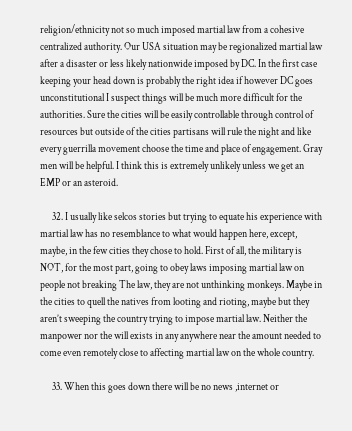religion/ethnicity not so much imposed martial law from a cohesive centralized authority. Our USA situation may be regionalized martial law after a disaster or less likely nationwide imposed by DC. In the first case keeping your head down is probably the right idea if however DC goes unconstitutional I suspect things will be much more difficult for the authorities. Sure the cities will be easily controllable through control of resources but outside of the cities partisans will rule the night and like every guerrilla movement choose the time and place of engagement. Gray men will be helpful. I think this is extremely unlikely unless we get an EMP or an asteroid.

      32. I usually like selcos stories but trying to equate his experience with martial law has no resemblance to what would happen here, except, maybe, in the few cities they chose to hold. First of all, the military is NOT, for the most part, going to obey laws imposing martial law on people not breaking The law, they are not unthinking monkeys. Maybe in the cities to quell the natives from looting and rioting, maybe but they aren’t sweeping the country trying to impose martial law. Neither the manpower nor the will exists in any anywhere near the amount needed to come even remotely close to affecting martial law on the whole country.

      33. When this goes down there will be no news ,internet or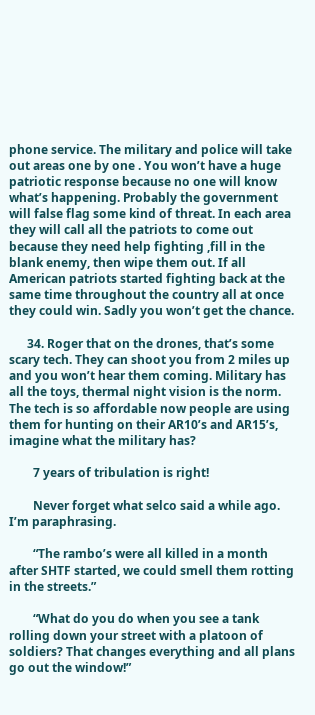phone service. The military and police will take out areas one by one . You won’t have a huge patriotic response because no one will know what’s happening. Probably the government will false flag some kind of threat. In each area they will call all the patriots to come out because they need help fighting ,fill in the blank enemy, then wipe them out. If all American patriots started fighting back at the same time throughout the country all at once they could win. Sadly you won’t get the chance.

      34. Roger that on the drones, that’s some scary tech. They can shoot you from 2 miles up and you won’t hear them coming. Military has all the toys, thermal night vision is the norm. The tech is so affordable now people are using them for hunting on their AR10’s and AR15’s, imagine what the military has?

        7 years of tribulation is right!

        Never forget what selco said a while ago. I’m paraphrasing.

        “The rambo’s were all killed in a month after SHTF started, we could smell them rotting in the streets.”

        “What do you do when you see a tank rolling down your street with a platoon of soldiers? That changes everything and all plans go out the window!”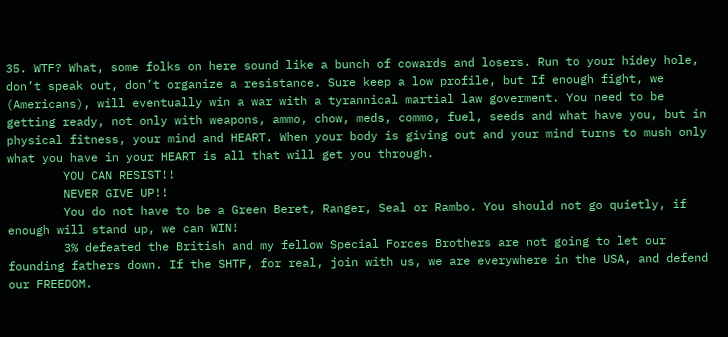35. WTF? What, some folks on here sound like a bunch of cowards and losers. Run to your hidey hole, don’t speak out, don’t organize a resistance. Sure keep a low profile, but If enough fight, we (Americans), will eventually win a war with a tyrannical martial law goverment. You need to be getting ready, not only with weapons, ammo, chow, meds, commo, fuel, seeds and what have you, but in physical fitness, your mind and HEART. When your body is giving out and your mind turns to mush only what you have in your HEART is all that will get you through.
        YOU CAN RESIST!!
        NEVER GIVE UP!!
        You do not have to be a Green Beret, Ranger, Seal or Rambo. You should not go quietly, if enough will stand up, we can WIN!
        3% defeated the British and my fellow Special Forces Brothers are not going to let our founding fathers down. If the SHTF, for real, join with us, we are everywhere in the USA, and defend our FREEDOM.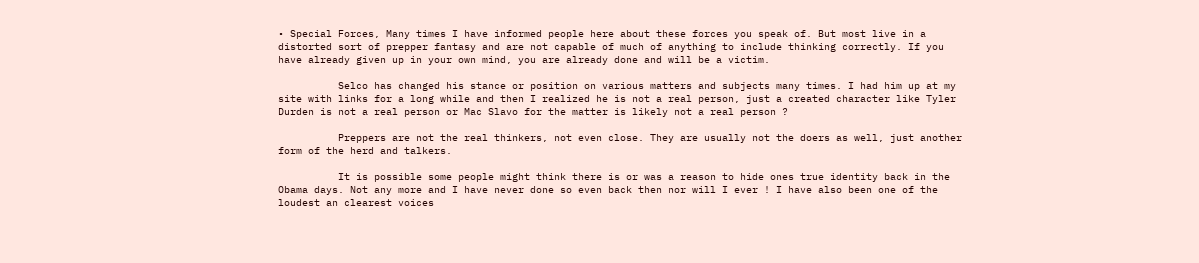• Special Forces, Many times I have informed people here about these forces you speak of. But most live in a distorted sort of prepper fantasy and are not capable of much of anything to include thinking correctly. If you have already given up in your own mind, you are already done and will be a victim.

          Selco has changed his stance or position on various matters and subjects many times. I had him up at my site with links for a long while and then I realized he is not a real person, just a created character like Tyler Durden is not a real person or Mac Slavo for the matter is likely not a real person ?

          Preppers are not the real thinkers, not even close. They are usually not the doers as well, just another form of the herd and talkers.

          It is possible some people might think there is or was a reason to hide ones true identity back in the Obama days. Not any more and I have never done so even back then nor will I ever ! I have also been one of the loudest an clearest voices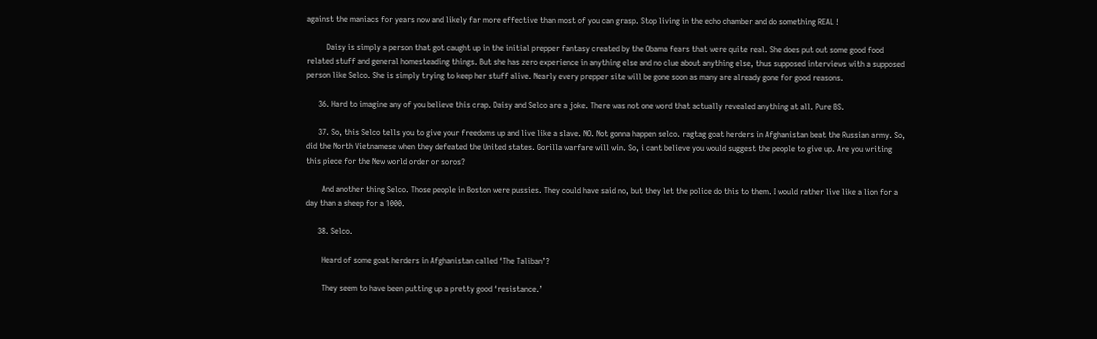against the maniacs for years now and likely far more effective than most of you can grasp. Stop living in the echo chamber and do something REAL !

          Daisy is simply a person that got caught up in the initial prepper fantasy created by the Obama fears that were quite real. She does put out some good food related stuff and general homesteading things. But she has zero experience in anything else and no clue about anything else, thus supposed interviews with a supposed person like Selco. She is simply trying to keep her stuff alive. Nearly every prepper site will be gone soon as many are already gone for good reasons.

      36. Hard to imagine any of you believe this crap. Daisy and Selco are a joke. There was not one word that actually revealed anything at all. Pure BS.

      37. So, this Selco tells you to give your freedoms up and live like a slave. NO. Not gonna happen selco. ragtag goat herders in Afghanistan beat the Russian army. So, did the North Vietnamese when they defeated the United states. Gorilla warfare will win. So, i cant believe you would suggest the people to give up. Are you writing this piece for the New world order or soros?

        And another thing Selco. Those people in Boston were pussies. They could have said no, but they let the police do this to them. I would rather live like a lion for a day than a sheep for a 1000.

      38. Selco.

        Heard of some goat herders in Afghanistan called ‘The Taliban’?

        They seem to have been putting up a pretty good ‘resistance.’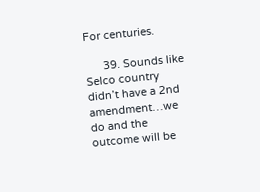For centuries.

      39. Sounds like Selco country didn’t have a 2nd amendment…we do and the outcome will be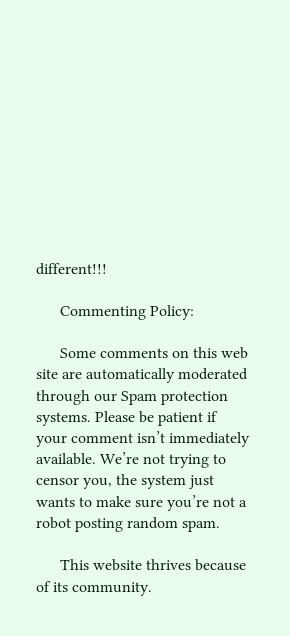different!!!

      Commenting Policy:

      Some comments on this web site are automatically moderated through our Spam protection systems. Please be patient if your comment isn’t immediately available. We’re not trying to censor you, the system just wants to make sure you’re not a robot posting random spam.

      This website thrives because of its community.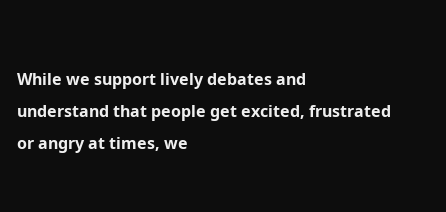While we support lively debates and understand that people get excited, frustrated or angry at times, we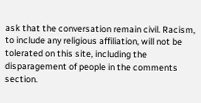ask that the conversation remain civil. Racism, to include any religious affiliation, will not be tolerated on this site, including the disparagement of people in the comments section.